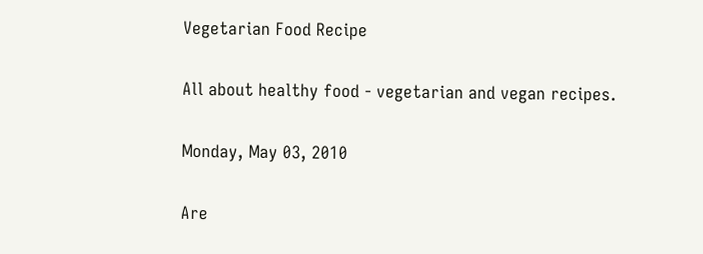Vegetarian Food Recipe

All about healthy food - vegetarian and vegan recipes.

Monday, May 03, 2010

Are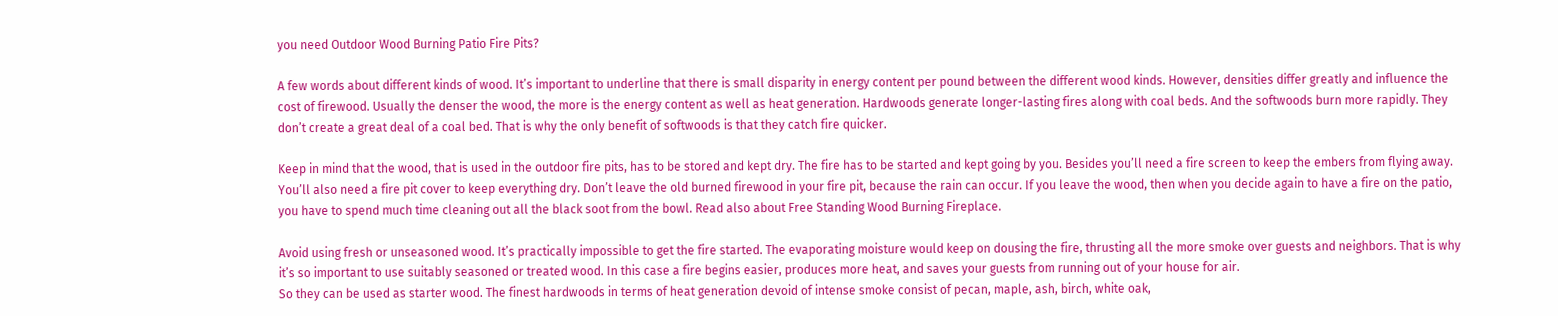you need Outdoor Wood Burning Patio Fire Pits?

A few words about different kinds of wood. It’s important to underline that there is small disparity in energy content per pound between the different wood kinds. However, densities differ greatly and influence the cost of firewood. Usually the denser the wood, the more is the energy content as well as heat generation. Hardwoods generate longer-lasting fires along with coal beds. And the softwoods burn more rapidly. They don’t create a great deal of a coal bed. That is why the only benefit of softwoods is that they catch fire quicker.

Keep in mind that the wood, that is used in the outdoor fire pits, has to be stored and kept dry. The fire has to be started and kept going by you. Besides you’ll need a fire screen to keep the embers from flying away. You’ll also need a fire pit cover to keep everything dry. Don’t leave the old burned firewood in your fire pit, because the rain can occur. If you leave the wood, then when you decide again to have a fire on the patio, you have to spend much time cleaning out all the black soot from the bowl. Read also about Free Standing Wood Burning Fireplace.

Avoid using fresh or unseasoned wood. It’s practically impossible to get the fire started. The evaporating moisture would keep on dousing the fire, thrusting all the more smoke over guests and neighbors. That is why it’s so important to use suitably seasoned or treated wood. In this case a fire begins easier, produces more heat, and saves your guests from running out of your house for air.
So they can be used as starter wood. The finest hardwoods in terms of heat generation devoid of intense smoke consist of pecan, maple, ash, birch, white oak,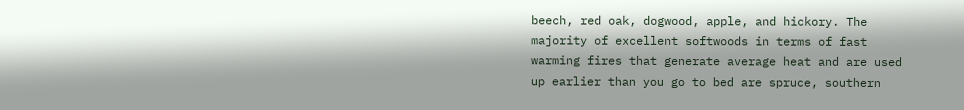beech, red oak, dogwood, apple, and hickory. The majority of excellent softwoods in terms of fast warming fires that generate average heat and are used up earlier than you go to bed are spruce, southern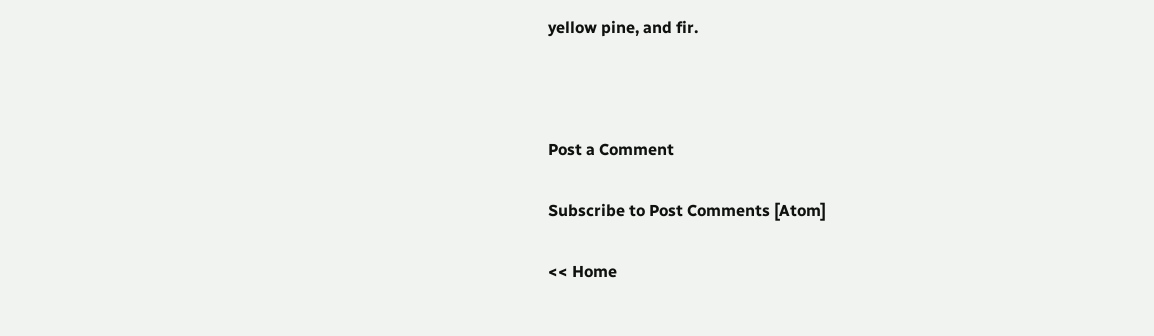yellow pine, and fir.



Post a Comment

Subscribe to Post Comments [Atom]

<< Home